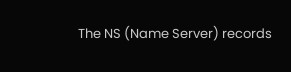The NS (Name Server) records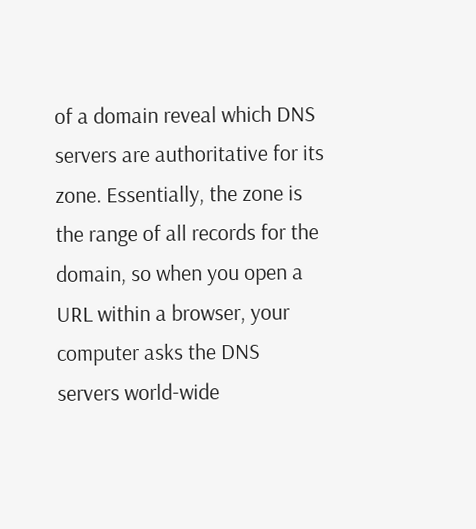of a domain reveal which DNS servers are authoritative for its zone. Essentially, the zone is the range of all records for the domain, so when you open a URL within a browser, your computer asks the DNS servers world-wide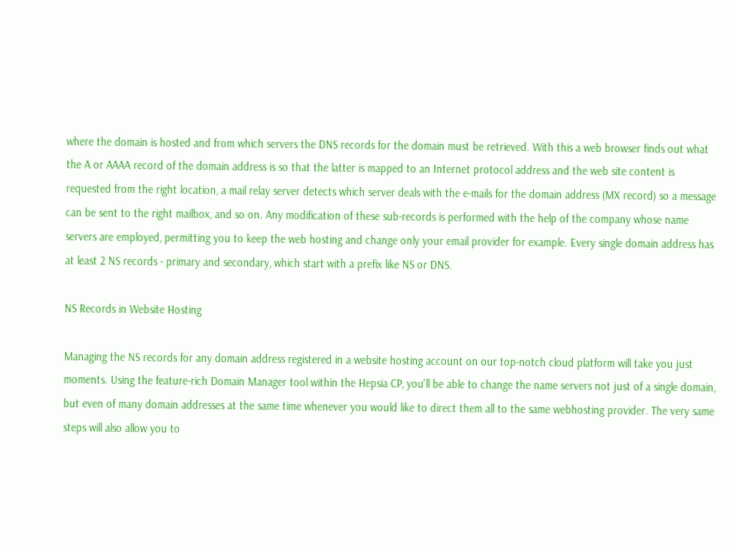where the domain is hosted and from which servers the DNS records for the domain must be retrieved. With this a web browser finds out what the A or AAAA record of the domain address is so that the latter is mapped to an Internet protocol address and the web site content is requested from the right location, a mail relay server detects which server deals with the e-mails for the domain address (MX record) so a message can be sent to the right mailbox, and so on. Any modification of these sub-records is performed with the help of the company whose name servers are employed, permitting you to keep the web hosting and change only your email provider for example. Every single domain address has at least 2 NS records - primary and secondary, which start with a prefix like NS or DNS.

NS Records in Website Hosting

Managing the NS records for any domain address registered in a website hosting account on our top-notch cloud platform will take you just moments. Using the feature-rich Domain Manager tool within the Hepsia CP, you'll be able to change the name servers not just of a single domain, but even of many domain addresses at the same time whenever you would like to direct them all to the same webhosting provider. The very same steps will also allow you to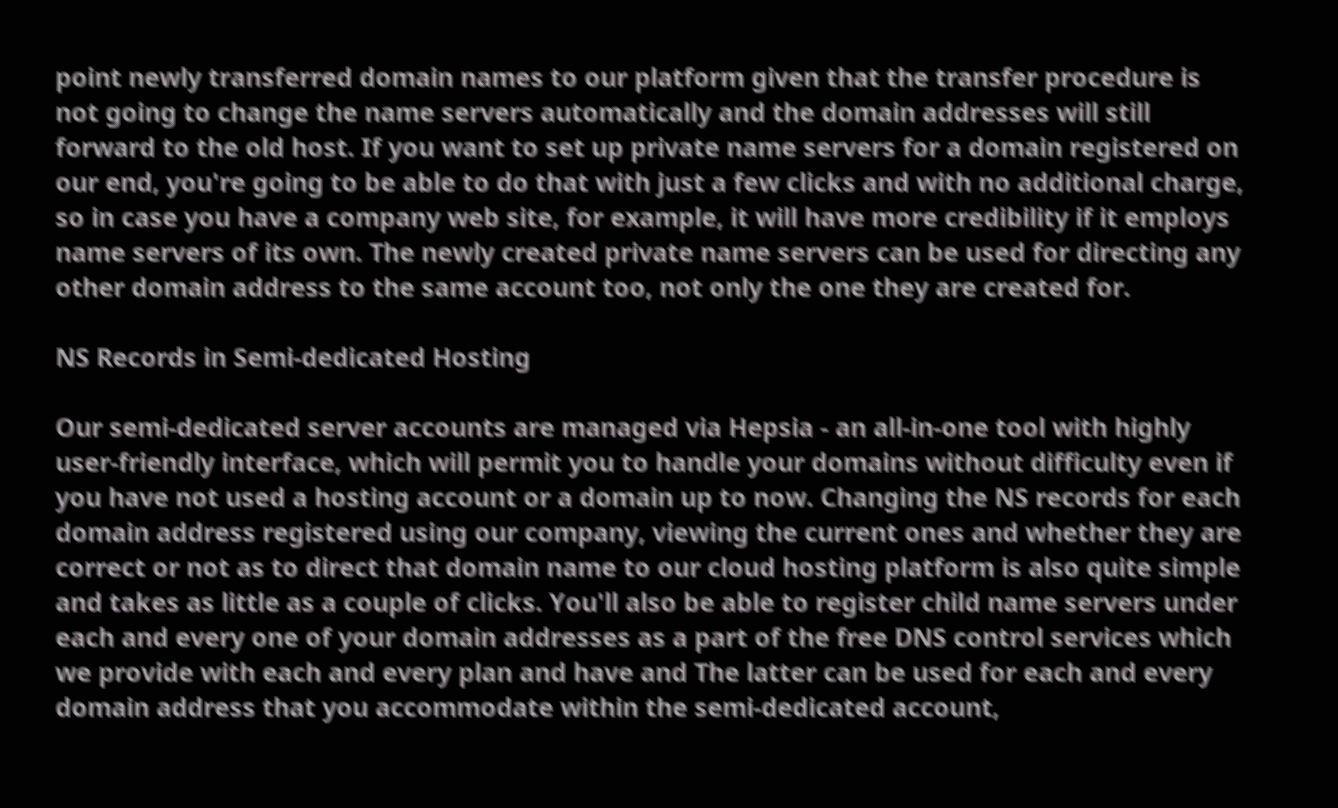point newly transferred domain names to our platform given that the transfer procedure is not going to change the name servers automatically and the domain addresses will still forward to the old host. If you want to set up private name servers for a domain registered on our end, you're going to be able to do that with just a few clicks and with no additional charge, so in case you have a company web site, for example, it will have more credibility if it employs name servers of its own. The newly created private name servers can be used for directing any other domain address to the same account too, not only the one they are created for.

NS Records in Semi-dedicated Hosting

Our semi-dedicated server accounts are managed via Hepsia - an all-in-one tool with highly user-friendly interface, which will permit you to handle your domains without difficulty even if you have not used a hosting account or a domain up to now. Changing the NS records for each domain address registered using our company, viewing the current ones and whether they are correct or not as to direct that domain name to our cloud hosting platform is also quite simple and takes as little as a couple of clicks. You'll also be able to register child name servers under each and every one of your domain addresses as a part of the free DNS control services which we provide with each and every plan and have and The latter can be used for each and every domain address that you accommodate within the semi-dedicated account,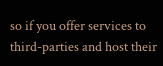so if you offer services to third-parties and host their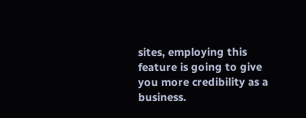sites, employing this feature is going to give you more credibility as a business.